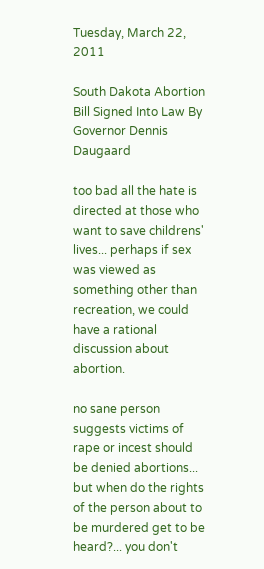Tuesday, March 22, 2011

South Dakota Abortion Bill Signed Into Law By Governor Dennis Daugaard

too bad all the hate is directed at those who want to save childrens' lives... perhaps if sex was viewed as something other than recreation, we could have a rational discussion about abortion.

no sane person suggests victims of rape or incest should be denied abortions... but when do the rights of the person about to be murdered get to be heard?... you don't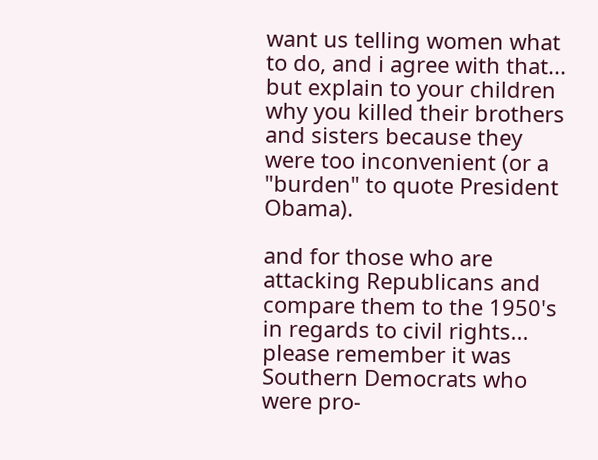want us telling women what to do, and i agree with that... but explain to your children why you killed their brothers and sisters because they were too inconvenient (or a "burden" to quote President Obama).

and for those who are attacking Republicans and compare them to the 1950's in regards to civil rights... please remember it was Southern Democrats who were pro-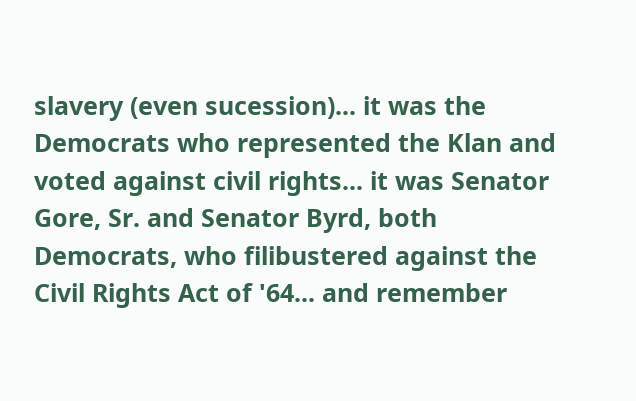slavery (even sucession)... it was the Democrats who represented the Klan and voted against civil rights... it was Senator Gore, Sr. and Senator Byrd, both Democrats, who filibustered against the Civil Rights Act of '64... and remember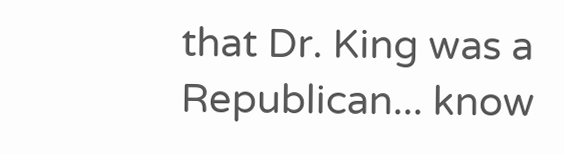that Dr. King was a Republican... know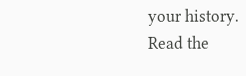your history.
Read the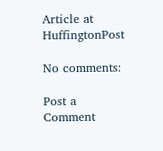Article at HuffingtonPost

No comments:

Post a Comment